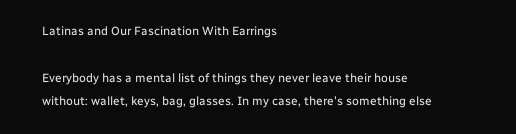Latinas and Our Fascination With Earrings

Everybody has a mental list of things they never leave their house without: wallet, keys, bag, glasses. In my case, there's something else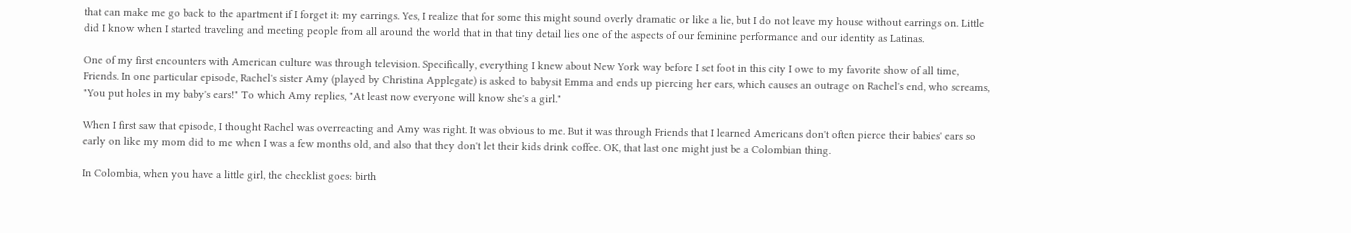that can make me go back to the apartment if I forget it: my earrings. Yes, I realize that for some this might sound overly dramatic or like a lie, but I do not leave my house without earrings on. Little did I know when I started traveling and meeting people from all around the world that in that tiny detail lies one of the aspects of our feminine performance and our identity as Latinas.

One of my first encounters with American culture was through television. Specifically, everything I knew about New York way before I set foot in this city I owe to my favorite show of all time, Friends. In one particular episode, Rachel's sister Amy (played by Christina Applegate) is asked to babysit Emma and ends up piercing her ears, which causes an outrage on Rachel's end, who screams, "You put holes in my baby's ears!" To which Amy replies, "At least now everyone will know she's a girl."

When I first saw that episode, I thought Rachel was overreacting and Amy was right. It was obvious to me. But it was through Friends that I learned Americans don't often pierce their babies' ears so early on like my mom did to me when I was a few months old, and also that they don't let their kids drink coffee. OK, that last one might just be a Colombian thing.

In Colombia, when you have a little girl, the checklist goes: birth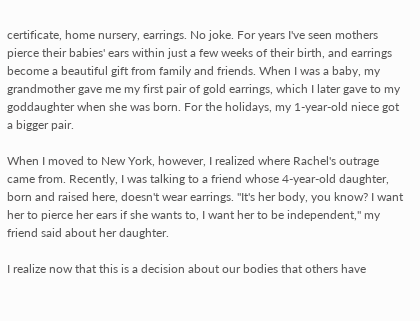certificate, home nursery, earrings. No joke. For years I've seen mothers pierce their babies' ears within just a few weeks of their birth, and earrings become a beautiful gift from family and friends. When I was a baby, my grandmother gave me my first pair of gold earrings, which I later gave to my goddaughter when she was born. For the holidays, my 1-year-old niece got a bigger pair.

When I moved to New York, however, I realized where Rachel's outrage came from. Recently, I was talking to a friend whose 4-year-old daughter, born and raised here, doesn't wear earrings. "It's her body, you know? I want her to pierce her ears if she wants to, I want her to be independent," my friend said about her daughter.

I realize now that this is a decision about our bodies that others have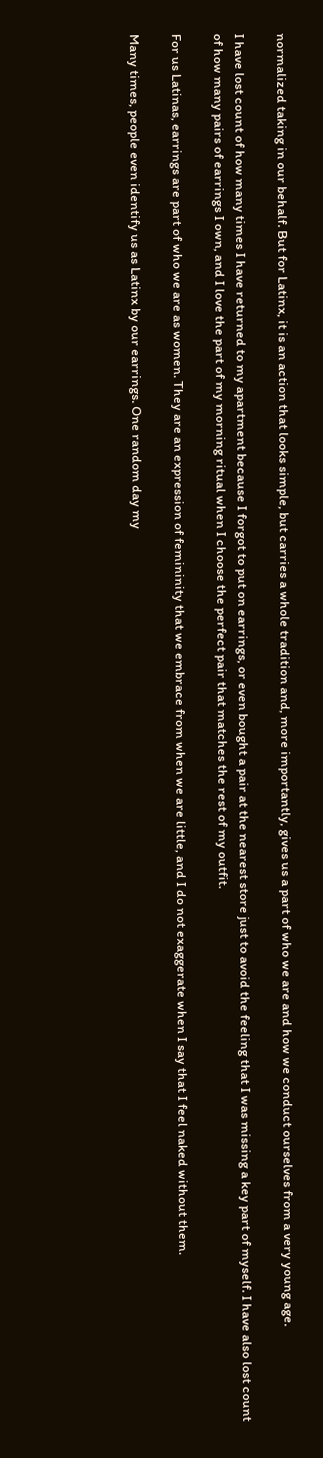normalized taking in our behalf. But for Latinx, it is an action that looks simple, but carries a whole tradition and, more importantly, gives us a part of who we are and how we conduct ourselves from a very young age.

I have lost count of how many times I have returned to my apartment because I forgot to put on earrings, or even bought a pair at the nearest store just to avoid the feeling that I was missing a key part of myself. I have also lost count of how many pairs of earrings I own, and I love the part of my morning ritual when I choose the perfect pair that matches the rest of my outfit.

For us Latinas, earrings are part of who we are as women. They are an expression of femininity that we embrace from when we are little, and I do not exaggerate when I say that I feel naked without them.

Many times, people even identify us as Latinx by our earrings. One random day my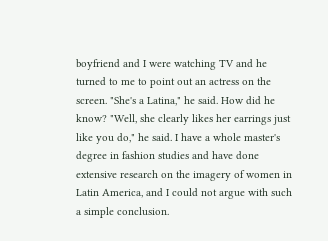boyfriend and I were watching TV and he turned to me to point out an actress on the screen. "She's a Latina," he said. How did he know? "Well, she clearly likes her earrings just like you do," he said. I have a whole master's degree in fashion studies and have done extensive research on the imagery of women in Latin America, and I could not argue with such a simple conclusion.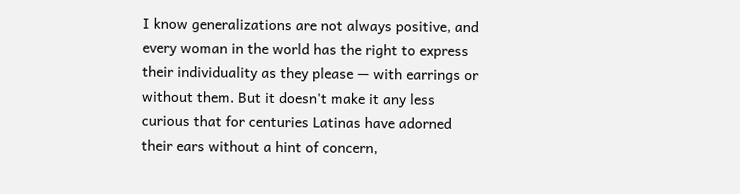I know generalizations are not always positive, and every woman in the world has the right to express their individuality as they please — with earrings or without them. But it doesn't make it any less curious that for centuries Latinas have adorned their ears without a hint of concern,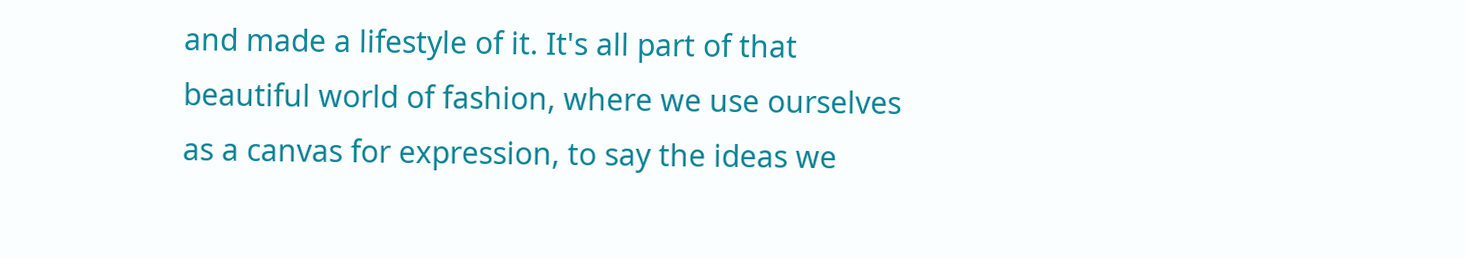and made a lifestyle of it. It's all part of that beautiful world of fashion, where we use ourselves as a canvas for expression, to say the ideas we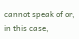cannot speak of or, in this case,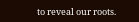to reveal our roots.